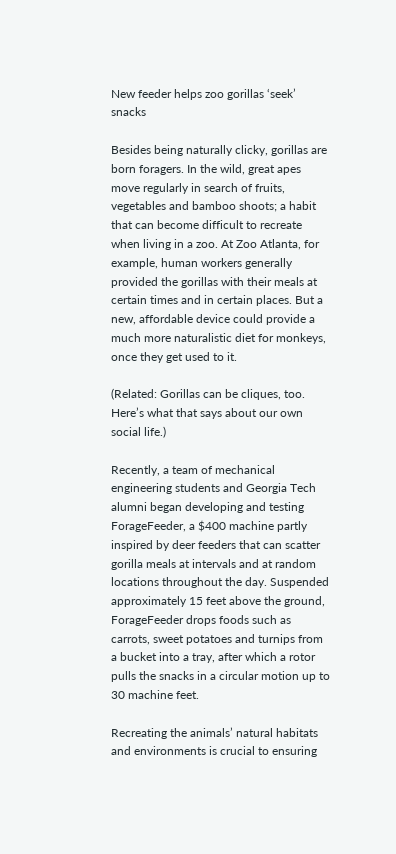New feeder helps zoo gorillas ‘seek’ snacks

Besides being naturally clicky, gorillas are born foragers. In the wild, great apes move regularly in search of fruits, vegetables and bamboo shoots; a habit that can become difficult to recreate when living in a zoo. At Zoo Atlanta, for example, human workers generally provided the gorillas with their meals at certain times and in certain places. But a new, affordable device could provide a much more naturalistic diet for monkeys, once they get used to it.

(Related: Gorillas can be cliques, too. Here’s what that says about our own social life.)

Recently, a team of mechanical engineering students and Georgia Tech alumni began developing and testing ForageFeeder, a $400 machine partly inspired by deer feeders that can scatter gorilla meals at intervals and at random locations throughout the day. Suspended approximately 15 feet above the ground, ForageFeeder drops foods such as carrots, sweet potatoes and turnips from a bucket into a tray, after which a rotor pulls the snacks in a circular motion up to 30 machine feet.

Recreating the animals’ natural habitats and environments is crucial to ensuring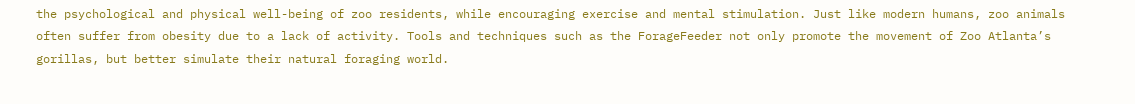the psychological and physical well-being of zoo residents, while encouraging exercise and mental stimulation. Just like modern humans, zoo animals often suffer from obesity due to a lack of activity. Tools and techniques such as the ForageFeeder not only promote the movement of Zoo Atlanta’s gorillas, but better simulate their natural foraging world.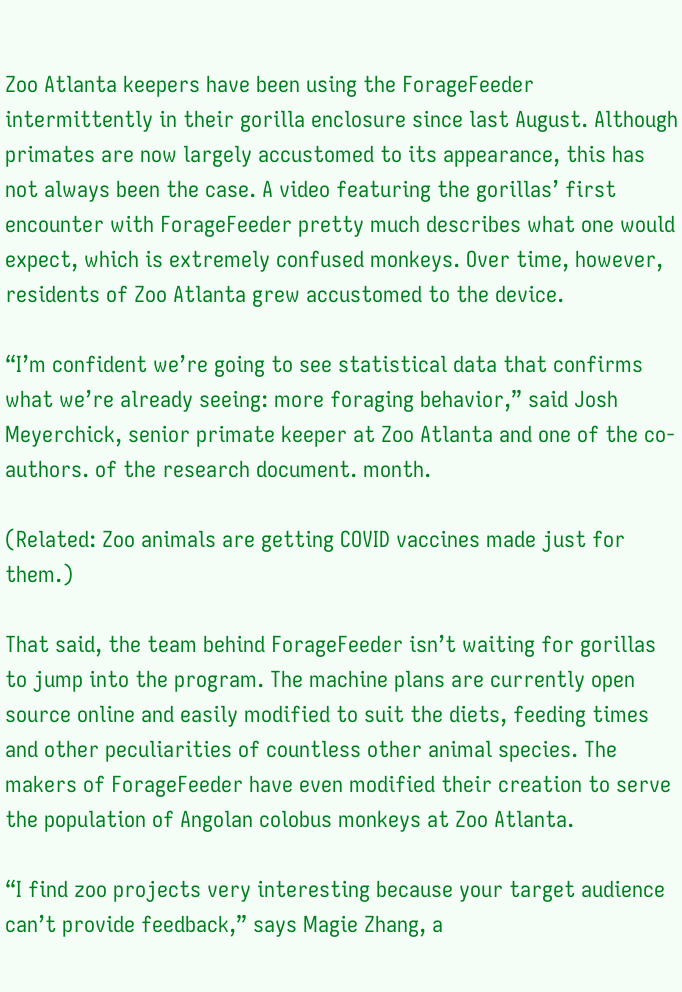Zoo Atlanta keepers have been using the ForageFeeder intermittently in their gorilla enclosure since last August. Although primates are now largely accustomed to its appearance, this has not always been the case. A video featuring the gorillas’ first encounter with ForageFeeder pretty much describes what one would expect, which is extremely confused monkeys. Over time, however, residents of Zoo Atlanta grew accustomed to the device.

“I’m confident we’re going to see statistical data that confirms what we’re already seeing: more foraging behavior,” said Josh Meyerchick, senior primate keeper at Zoo Atlanta and one of the co-authors. of the research document. month.

(Related: Zoo animals are getting COVID vaccines made just for them.)

That said, the team behind ForageFeeder isn’t waiting for gorillas to jump into the program. The machine plans are currently open source online and easily modified to suit the diets, feeding times and other peculiarities of countless other animal species. The makers of ForageFeeder have even modified their creation to serve the population of Angolan colobus monkeys at Zoo Atlanta.

“I find zoo projects very interesting because your target audience can’t provide feedback,” says Magie Zhang, a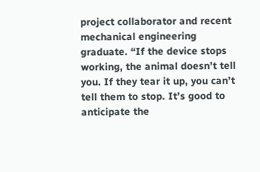project collaborator and recent mechanical engineering graduate. “If the device stops working, the animal doesn’t tell you. If they tear it up, you can’t tell them to stop. It’s good to anticipate the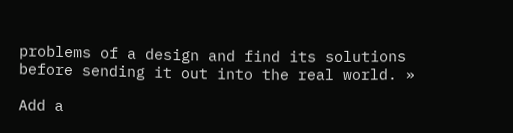problems of a design and find its solutions before sending it out into the real world. »

Add a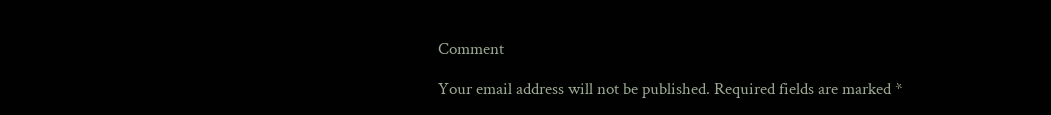Comment

Your email address will not be published. Required fields are marked *